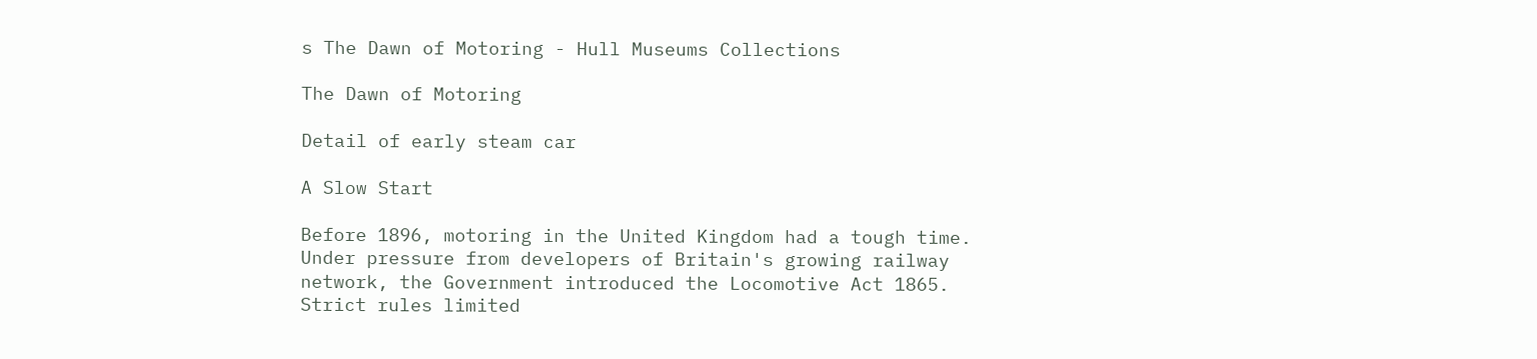s The Dawn of Motoring - Hull Museums Collections

The Dawn of Motoring

Detail of early steam car

A Slow Start

Before 1896, motoring in the United Kingdom had a tough time. Under pressure from developers of Britain's growing railway network, the Government introduced the Locomotive Act 1865. Strict rules limited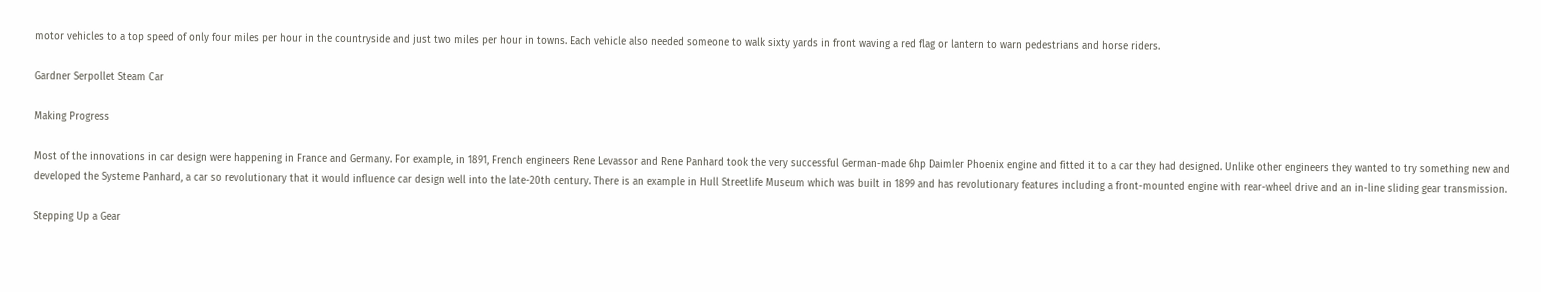motor vehicles to a top speed of only four miles per hour in the countryside and just two miles per hour in towns. Each vehicle also needed someone to walk sixty yards in front waving a red flag or lantern to warn pedestrians and horse riders.

Gardner Serpollet Steam Car

Making Progress

Most of the innovations in car design were happening in France and Germany. For example, in 1891, French engineers Rene Levassor and Rene Panhard took the very successful German-made 6hp Daimler Phoenix engine and fitted it to a car they had designed. Unlike other engineers they wanted to try something new and developed the Systeme Panhard, a car so revolutionary that it would influence car design well into the late-20th century. There is an example in Hull Streetlife Museum which was built in 1899 and has revolutionary features including a front-mounted engine with rear-wheel drive and an in-line sliding gear transmission.

Stepping Up a Gear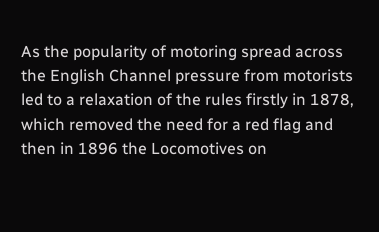As the popularity of motoring spread across the English Channel pressure from motorists led to a relaxation of the rules firstly in 1878, which removed the need for a red flag and then in 1896 the Locomotives on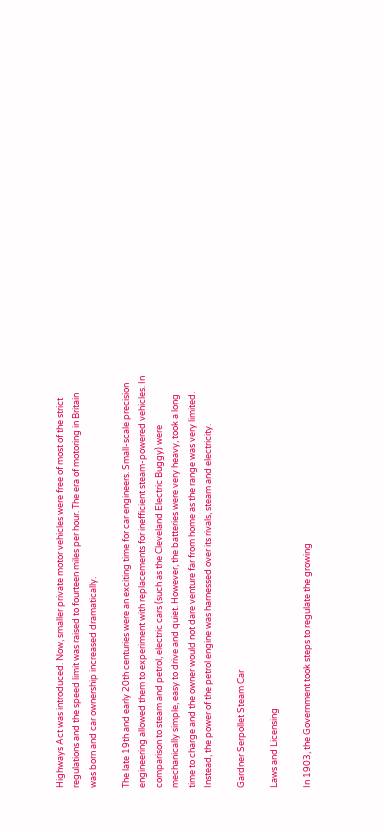Highways Act was introduced. Now, smaller private motor vehicles were free of most of the strict regulations and the speed limit was raised to fourteen miles per hour. The era of motoring in Britain was born and car ownership increased dramatically.

The late 19th and early 20th centuries were an exciting time for car engineers. Small-scale precision engineering allowed them to experiment with replacements for inefficient steam-powered vehicles. In comparison to steam and petrol, electric cars (such as the Cleveland Electric Buggy) were mechanically simple, easy to drive and quiet. However, the batteries were very heavy, took a long time to charge and the owner would not dare venture far from home as the range was very limited. Instead, the power of the petrol engine was harnessed over its rivals, steam and electricity.

Gardner Serpollet Steam Car

Laws and Licensing

In 1903, the Government took steps to regulate the growing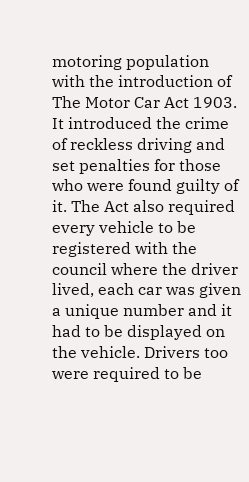motoring population with the introduction of The Motor Car Act 1903. It introduced the crime of reckless driving and set penalties for those who were found guilty of it. The Act also required every vehicle to be registered with the council where the driver lived, each car was given a unique number and it had to be displayed on the vehicle. Drivers too were required to be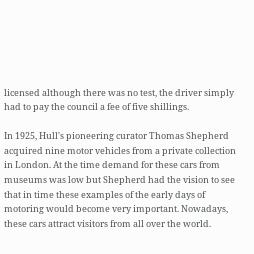licensed although there was no test, the driver simply had to pay the council a fee of five shillings.

In 1925, Hull's pioneering curator Thomas Shepherd acquired nine motor vehicles from a private collection in London. At the time demand for these cars from museums was low but Shepherd had the vision to see that in time these examples of the early days of motoring would become very important. Nowadays, these cars attract visitors from all over the world.